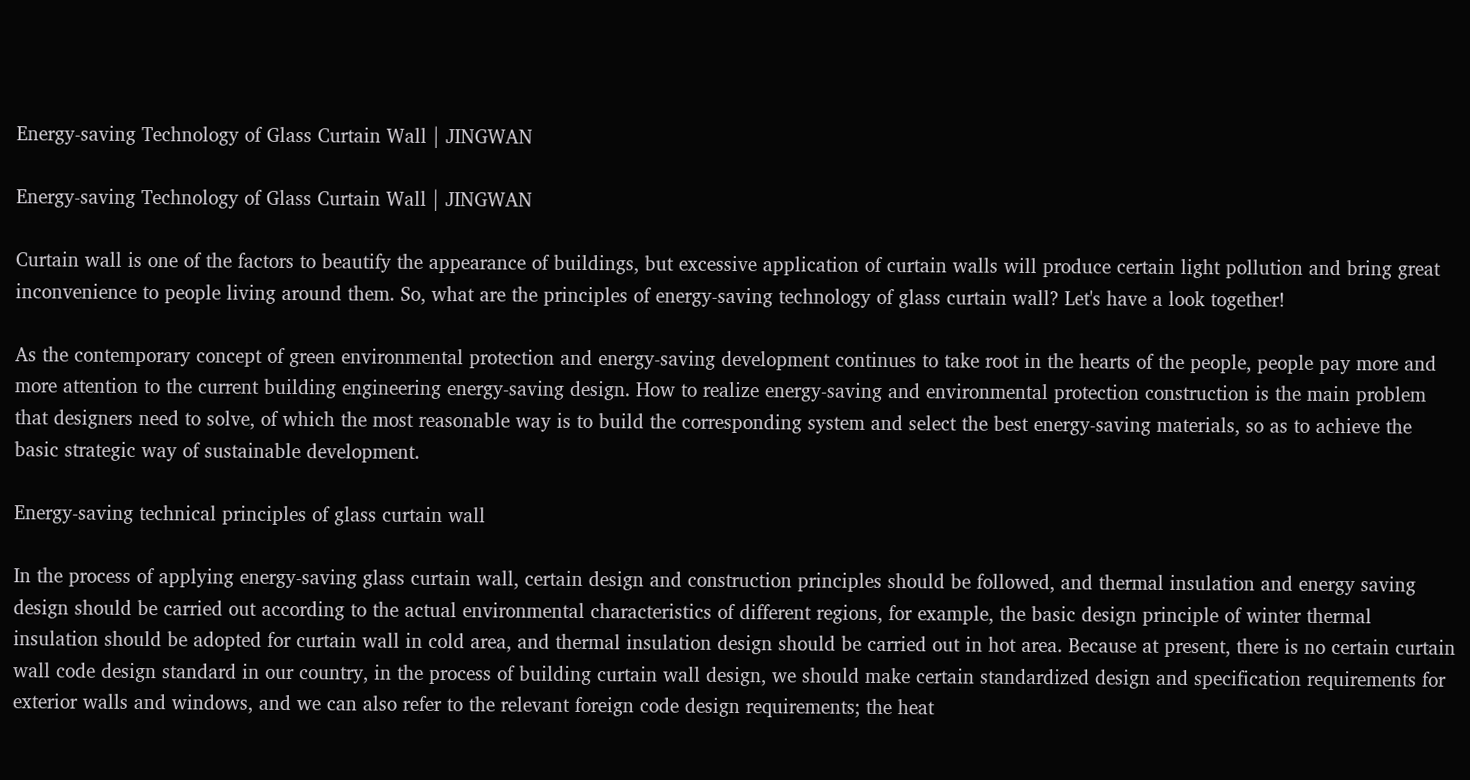Energy-saving Technology of Glass Curtain Wall | JINGWAN

Energy-saving Technology of Glass Curtain Wall | JINGWAN

Curtain wall is one of the factors to beautify the appearance of buildings, but excessive application of curtain walls will produce certain light pollution and bring great inconvenience to people living around them. So, what are the principles of energy-saving technology of glass curtain wall? Let's have a look together!

As the contemporary concept of green environmental protection and energy-saving development continues to take root in the hearts of the people, people pay more and more attention to the current building engineering energy-saving design. How to realize energy-saving and environmental protection construction is the main problem that designers need to solve, of which the most reasonable way is to build the corresponding system and select the best energy-saving materials, so as to achieve the basic strategic way of sustainable development.

Energy-saving technical principles of glass curtain wall

In the process of applying energy-saving glass curtain wall, certain design and construction principles should be followed, and thermal insulation and energy saving design should be carried out according to the actual environmental characteristics of different regions, for example, the basic design principle of winter thermal insulation should be adopted for curtain wall in cold area, and thermal insulation design should be carried out in hot area. Because at present, there is no certain curtain wall code design standard in our country, in the process of building curtain wall design, we should make certain standardized design and specification requirements for exterior walls and windows, and we can also refer to the relevant foreign code design requirements; the heat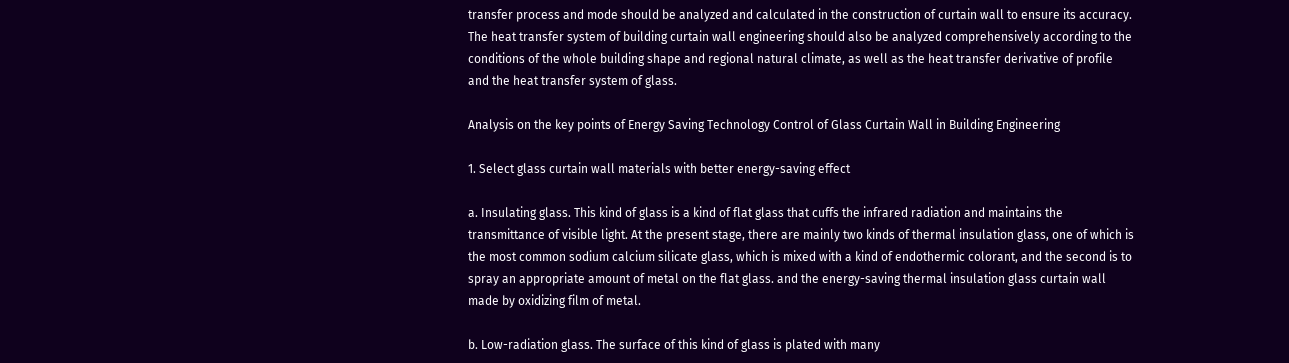transfer process and mode should be analyzed and calculated in the construction of curtain wall to ensure its accuracy. The heat transfer system of building curtain wall engineering should also be analyzed comprehensively according to the conditions of the whole building shape and regional natural climate, as well as the heat transfer derivative of profile and the heat transfer system of glass.

Analysis on the key points of Energy Saving Technology Control of Glass Curtain Wall in Building Engineering

1. Select glass curtain wall materials with better energy-saving effect

a. Insulating glass. This kind of glass is a kind of flat glass that cuffs the infrared radiation and maintains the transmittance of visible light. At the present stage, there are mainly two kinds of thermal insulation glass, one of which is the most common sodium calcium silicate glass, which is mixed with a kind of endothermic colorant, and the second is to spray an appropriate amount of metal on the flat glass. and the energy-saving thermal insulation glass curtain wall made by oxidizing film of metal.

b. Low-radiation glass. The surface of this kind of glass is plated with many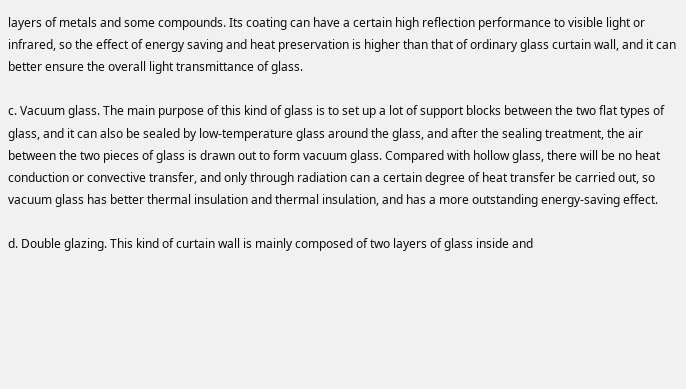layers of metals and some compounds. Its coating can have a certain high reflection performance to visible light or infrared, so the effect of energy saving and heat preservation is higher than that of ordinary glass curtain wall, and it can better ensure the overall light transmittance of glass.

c. Vacuum glass. The main purpose of this kind of glass is to set up a lot of support blocks between the two flat types of glass, and it can also be sealed by low-temperature glass around the glass, and after the sealing treatment, the air between the two pieces of glass is drawn out to form vacuum glass. Compared with hollow glass, there will be no heat conduction or convective transfer, and only through radiation can a certain degree of heat transfer be carried out, so vacuum glass has better thermal insulation and thermal insulation, and has a more outstanding energy-saving effect.

d. Double glazing. This kind of curtain wall is mainly composed of two layers of glass inside and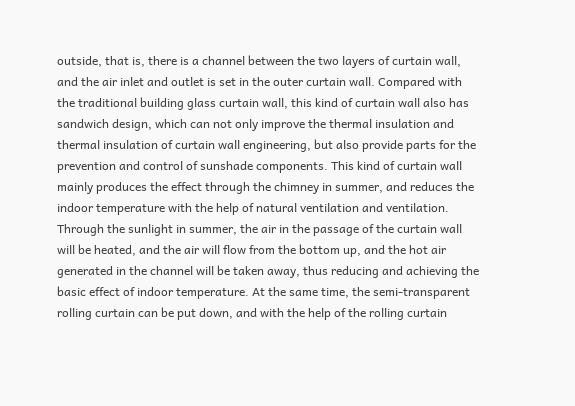outside, that is, there is a channel between the two layers of curtain wall, and the air inlet and outlet is set in the outer curtain wall. Compared with the traditional building glass curtain wall, this kind of curtain wall also has sandwich design, which can not only improve the thermal insulation and thermal insulation of curtain wall engineering, but also provide parts for the prevention and control of sunshade components. This kind of curtain wall mainly produces the effect through the chimney in summer, and reduces the indoor temperature with the help of natural ventilation and ventilation. Through the sunlight in summer, the air in the passage of the curtain wall will be heated, and the air will flow from the bottom up, and the hot air generated in the channel will be taken away, thus reducing and achieving the basic effect of indoor temperature. At the same time, the semi-transparent rolling curtain can be put down, and with the help of the rolling curtain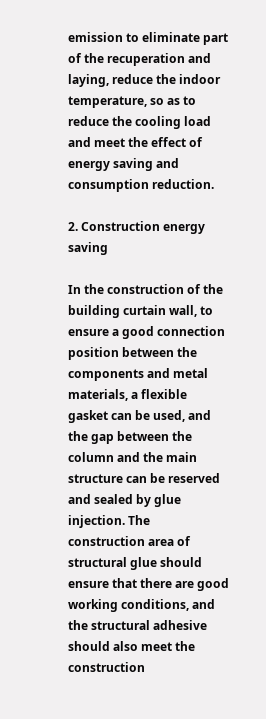emission to eliminate part of the recuperation and laying, reduce the indoor temperature, so as to reduce the cooling load and meet the effect of energy saving and consumption reduction.

2. Construction energy saving

In the construction of the building curtain wall, to ensure a good connection position between the components and metal materials, a flexible gasket can be used, and the gap between the column and the main structure can be reserved and sealed by glue injection. The construction area of structural glue should ensure that there are good working conditions, and the structural adhesive should also meet the construction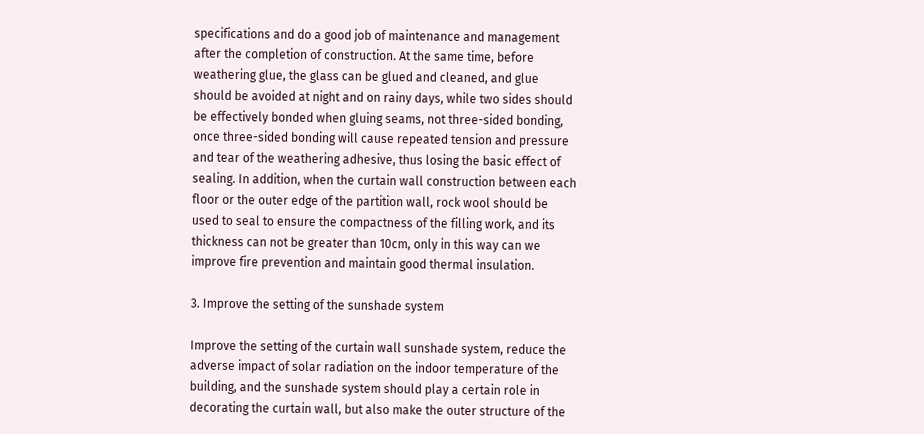specifications and do a good job of maintenance and management after the completion of construction. At the same time, before weathering glue, the glass can be glued and cleaned, and glue should be avoided at night and on rainy days, while two sides should be effectively bonded when gluing seams, not three-sided bonding, once three-sided bonding will cause repeated tension and pressure and tear of the weathering adhesive, thus losing the basic effect of sealing. In addition, when the curtain wall construction between each floor or the outer edge of the partition wall, rock wool should be used to seal to ensure the compactness of the filling work, and its thickness can not be greater than 10cm, only in this way can we improve fire prevention and maintain good thermal insulation.

3. Improve the setting of the sunshade system

Improve the setting of the curtain wall sunshade system, reduce the adverse impact of solar radiation on the indoor temperature of the building, and the sunshade system should play a certain role in decorating the curtain wall, but also make the outer structure of the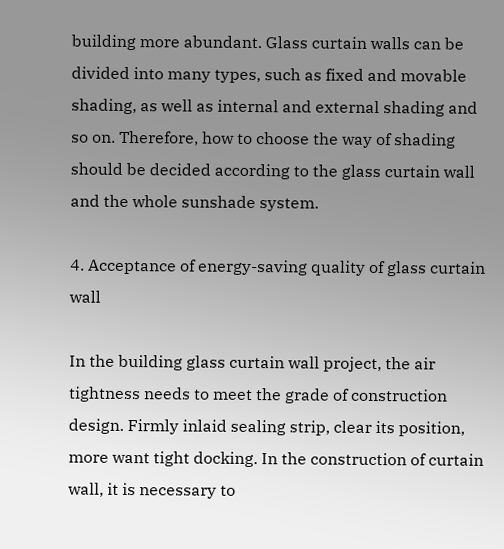building more abundant. Glass curtain walls can be divided into many types, such as fixed and movable shading, as well as internal and external shading and so on. Therefore, how to choose the way of shading should be decided according to the glass curtain wall and the whole sunshade system.

4. Acceptance of energy-saving quality of glass curtain wall

In the building glass curtain wall project, the air tightness needs to meet the grade of construction design. Firmly inlaid sealing strip, clear its position, more want tight docking. In the construction of curtain wall, it is necessary to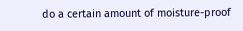do a certain amount of moisture-proof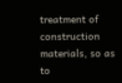treatment of construction materials, so as to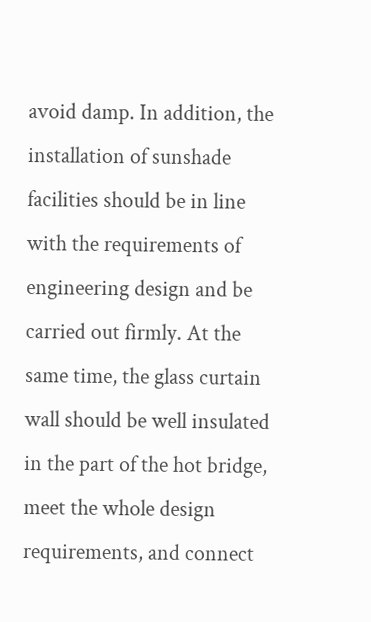avoid damp. In addition, the installation of sunshade facilities should be in line with the requirements of engineering design and be carried out firmly. At the same time, the glass curtain wall should be well insulated in the part of the hot bridge, meet the whole design requirements, and connect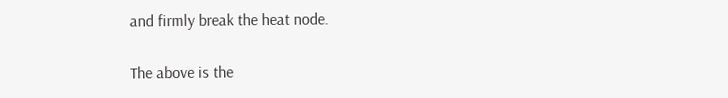and firmly break the heat node.

The above is the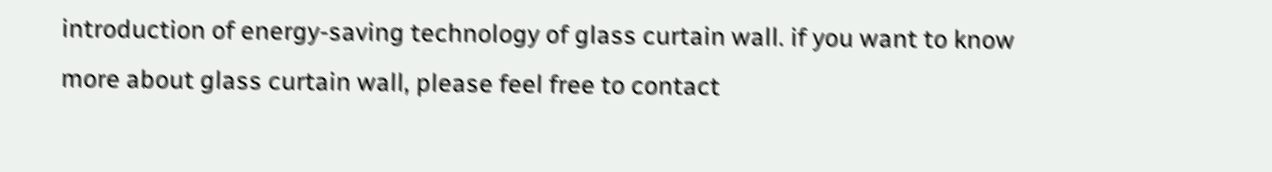introduction of energy-saving technology of glass curtain wall. if you want to know more about glass curtain wall, please feel free to contact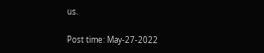us.

Post time: May-27-2022